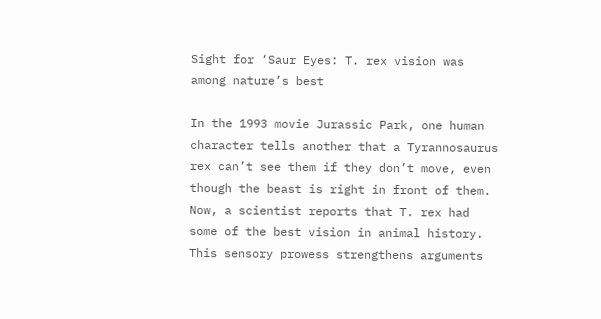Sight for ‘Saur Eyes: T. rex vision was among nature’s best

In the 1993 movie Jurassic Park, one human character tells another that a Tyrannosaurus rex can’t see them if they don’t move, even though the beast is right in front of them. Now, a scientist reports that T. rex had some of the best vision in animal history. This sensory prowess strengthens arguments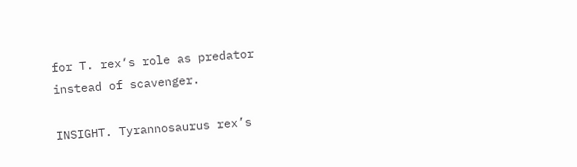for T. rex‘s role as predator instead of scavenger.

INSIGHT. Tyrannosaurus rex’s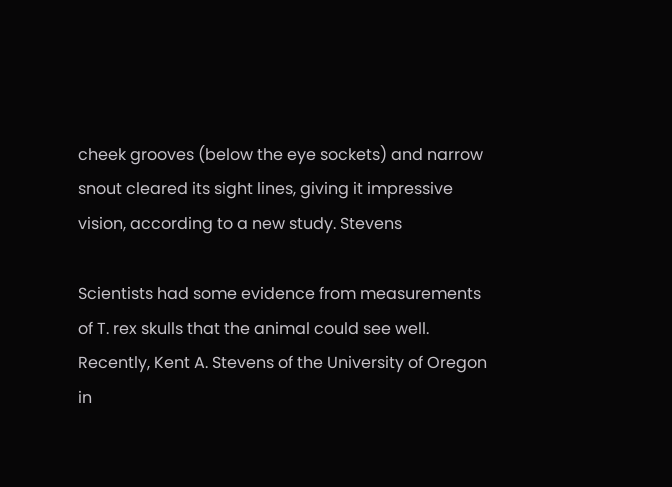cheek grooves (below the eye sockets) and narrow snout cleared its sight lines, giving it impressive vision, according to a new study. Stevens

Scientists had some evidence from measurements of T. rex skulls that the animal could see well. Recently, Kent A. Stevens of the University of Oregon in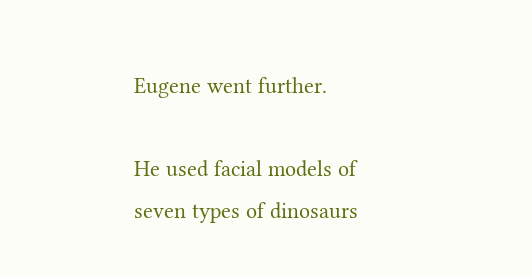Eugene went further.

He used facial models of seven types of dinosaurs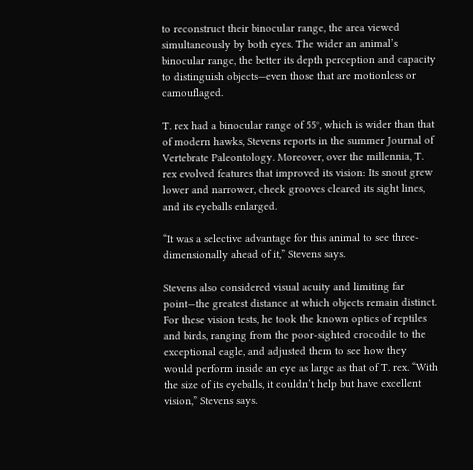to reconstruct their binocular range, the area viewed simultaneously by both eyes. The wider an animal’s binocular range, the better its depth perception and capacity to distinguish objects—even those that are motionless or camouflaged.

T. rex had a binocular range of 55°, which is wider than that of modern hawks, Stevens reports in the summer Journal of Vertebrate Paleontology. Moreover, over the millennia, T. rex evolved features that improved its vision: Its snout grew lower and narrower, cheek grooves cleared its sight lines, and its eyeballs enlarged.

“It was a selective advantage for this animal to see three-dimensionally ahead of it,” Stevens says.

Stevens also considered visual acuity and limiting far point—the greatest distance at which objects remain distinct. For these vision tests, he took the known optics of reptiles and birds, ranging from the poor-sighted crocodile to the exceptional eagle, and adjusted them to see how they would perform inside an eye as large as that of T. rex. “With the size of its eyeballs, it couldn’t help but have excellent vision,” Stevens says.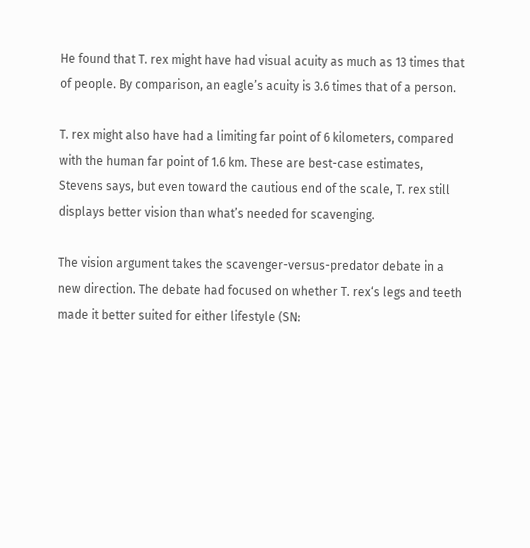He found that T. rex might have had visual acuity as much as 13 times that of people. By comparison, an eagle’s acuity is 3.6 times that of a person.

T. rex might also have had a limiting far point of 6 kilometers, compared with the human far point of 1.6 km. These are best-case estimates, Stevens says, but even toward the cautious end of the scale, T. rex still displays better vision than what’s needed for scavenging.

The vision argument takes the scavenger-versus-predator debate in a new direction. The debate had focused on whether T. rex‘s legs and teeth made it better suited for either lifestyle (SN: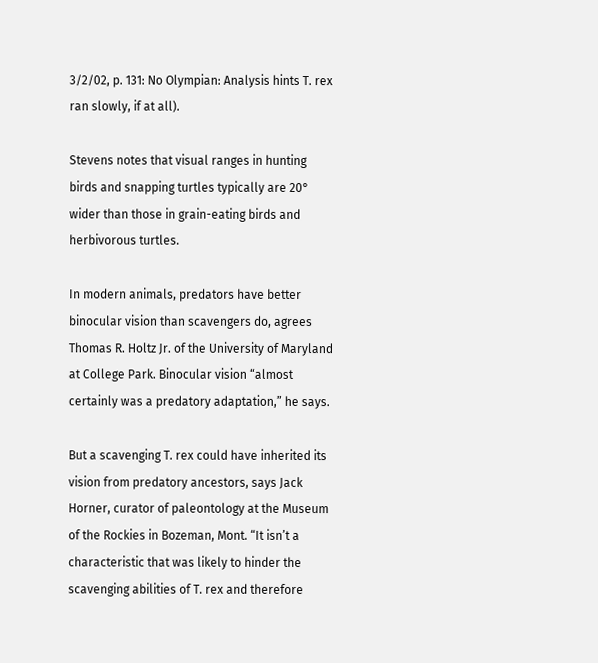3/2/02, p. 131: No Olympian: Analysis hints T. rex ran slowly, if at all).

Stevens notes that visual ranges in hunting birds and snapping turtles typically are 20° wider than those in grain-eating birds and herbivorous turtles.

In modern animals, predators have better binocular vision than scavengers do, agrees Thomas R. Holtz Jr. of the University of Maryland at College Park. Binocular vision “almost certainly was a predatory adaptation,” he says.

But a scavenging T. rex could have inherited its vision from predatory ancestors, says Jack Horner, curator of paleontology at the Museum of the Rockies in Bozeman, Mont. “It isn’t a characteristic that was likely to hinder the scavenging abilities of T. rex and therefore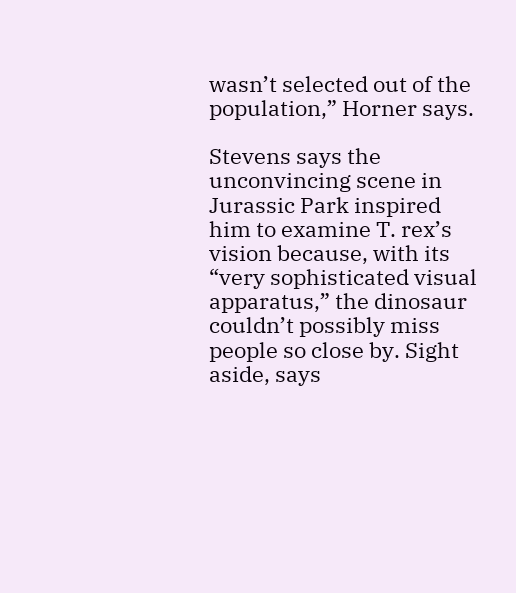wasn’t selected out of the population,” Horner says.

Stevens says the unconvincing scene in Jurassic Park inspired him to examine T. rex’s vision because, with its “very sophisticated visual apparatus,” the dinosaur couldn’t possibly miss people so close by. Sight aside, says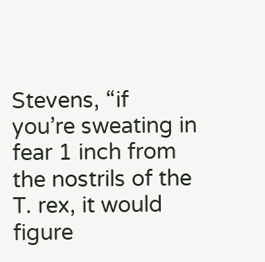Stevens, “if you’re sweating in fear 1 inch from the nostrils of the T. rex, it would figure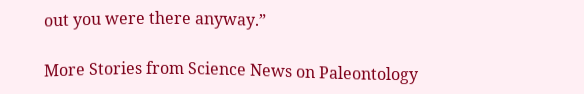out you were there anyway.”

More Stories from Science News on Paleontology